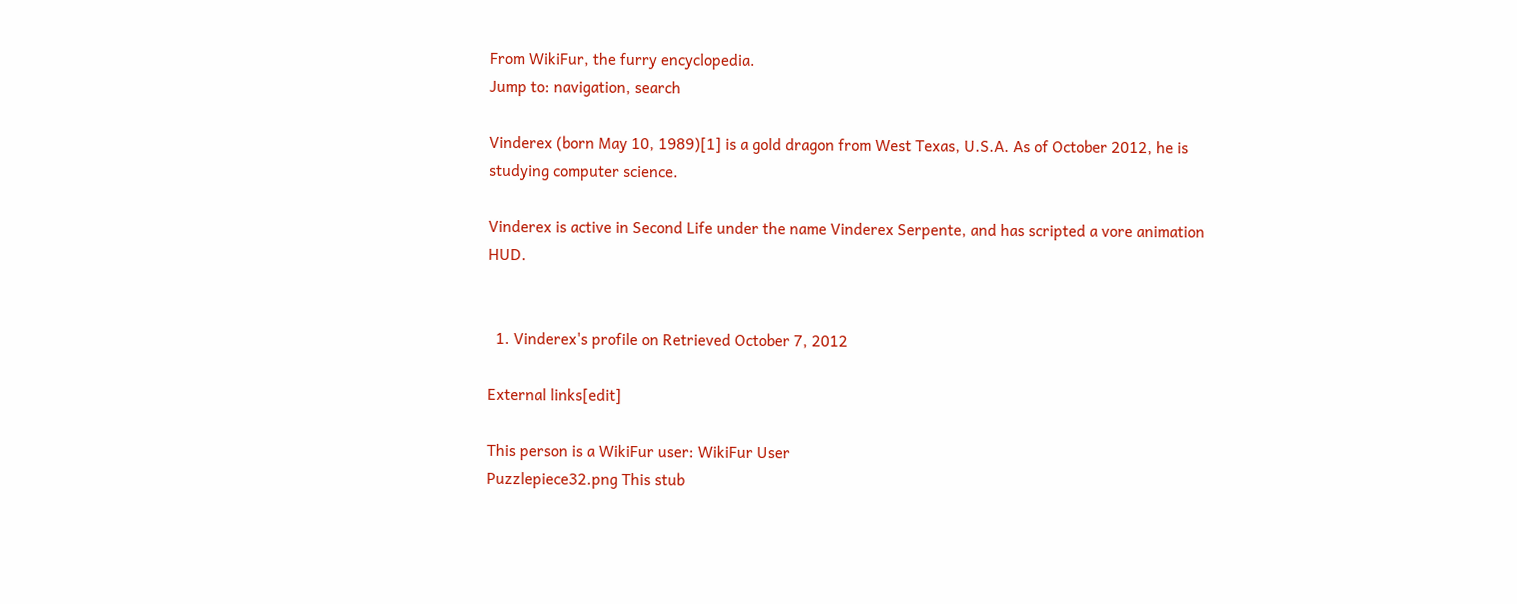From WikiFur, the furry encyclopedia.
Jump to: navigation, search

Vinderex (born May 10, 1989)[1] is a gold dragon from West Texas, U.S.A. As of October 2012, he is studying computer science.

Vinderex is active in Second Life under the name Vinderex Serpente, and has scripted a vore animation HUD.


  1. Vinderex's profile on Retrieved October 7, 2012

External links[edit]

This person is a WikiFur user: WikiFur User
Puzzlepiece32.png This stub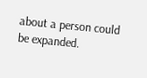about a person could be expanded.